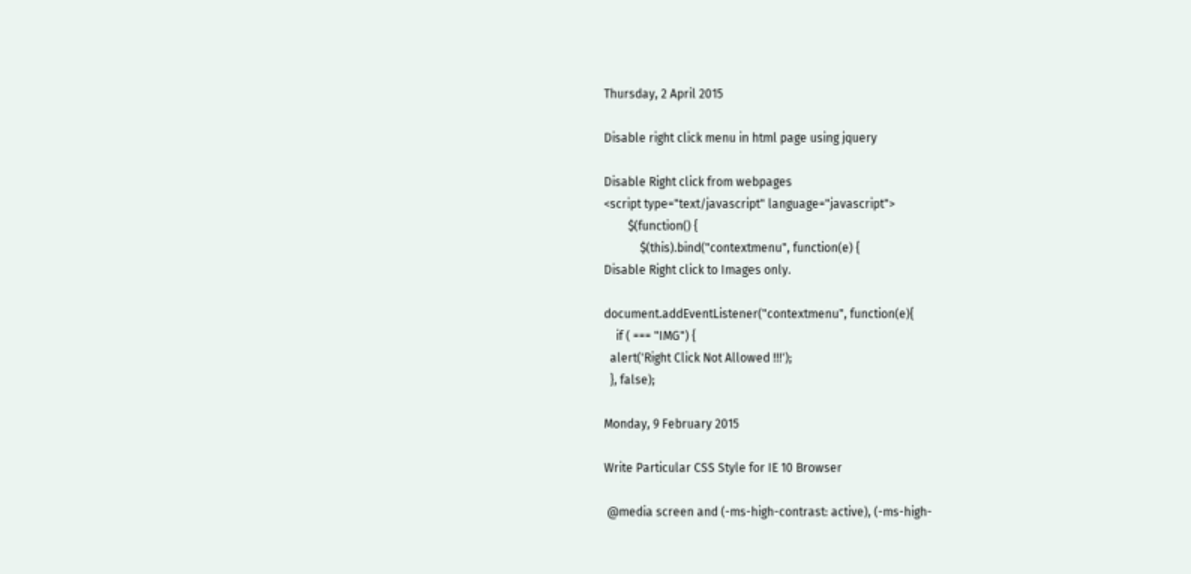Thursday, 2 April 2015

Disable right click menu in html page using jquery

Disable Right click from webpages
<script type="text/javascript" language="javascript">
        $(function() {
            $(this).bind("contextmenu", function(e) {
Disable Right click to Images only.

document.addEventListener("contextmenu", function(e){
    if ( === "IMG") {
  alert('Right Click Not Allowed !!!');
  }, false);

Monday, 9 February 2015

Write Particular CSS Style for IE 10 Browser

 @media screen and (-ms-high-contrast: active), (-ms-high-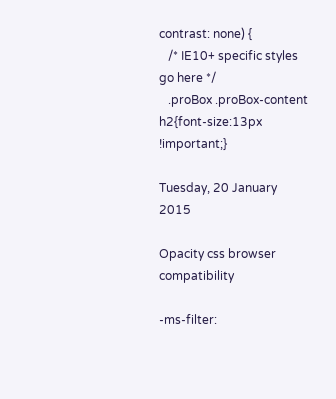contrast: none) {
   /* IE10+ specific styles go here */
   .proBox .proBox-content h2{font-size:13px !important;}

Tuesday, 20 January 2015

Opacity css browser compatibility

-ms-filter: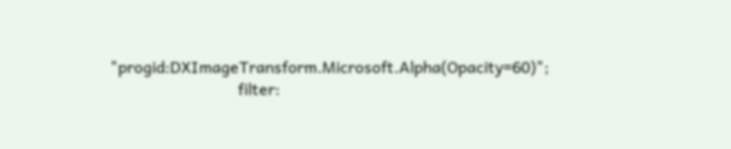"progid:DXImageTransform.Microsoft.Alpha(Opacity=60)";
                                filter: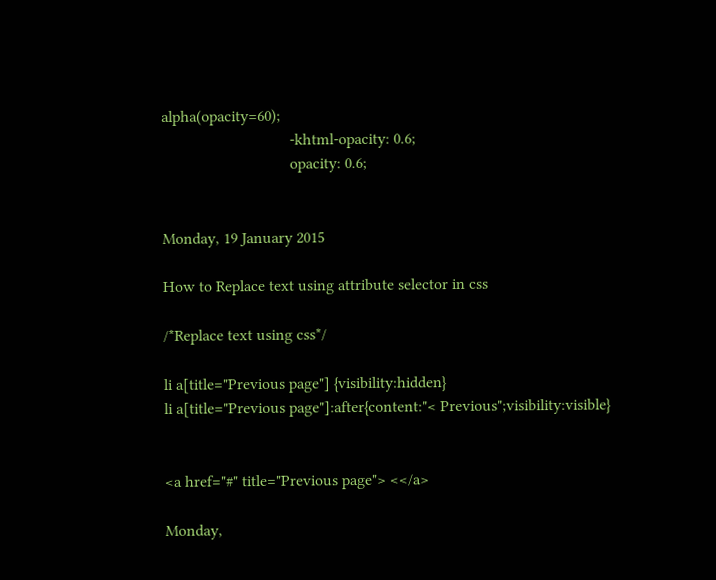alpha(opacity=60);
                                -khtml-opacity: 0.6;
                                opacity: 0.6;


Monday, 19 January 2015

How to Replace text using attribute selector in css

/*Replace text using css*/

li a[title="Previous page"] {visibility:hidden}
li a[title="Previous page"]:after{content:"< Previous";visibility:visible}


<a href="#" title="Previous page"> <</a>

Monday,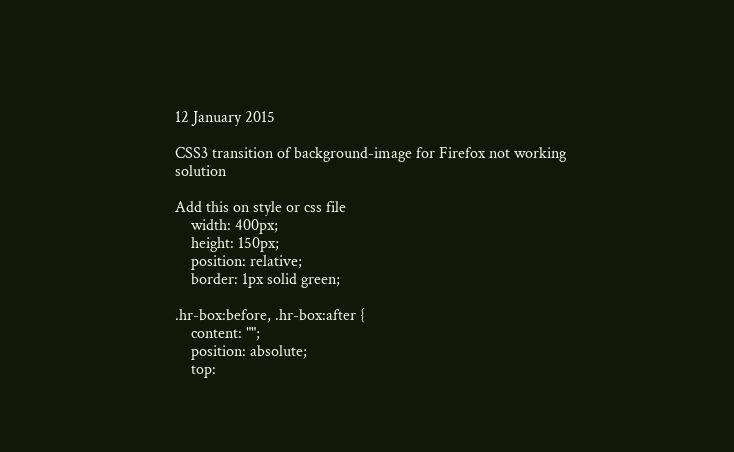12 January 2015

CSS3 transition of background-image for Firefox not working solution

Add this on style or css file
    width: 400px;
    height: 150px;
    position: relative;
    border: 1px solid green;

.hr-box:before, .hr-box:after {
    content: "";
    position: absolute;
    top: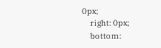0px;
    right: 0px;
    bottom: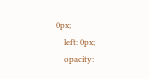0px;
    left: 0px;
    opacity: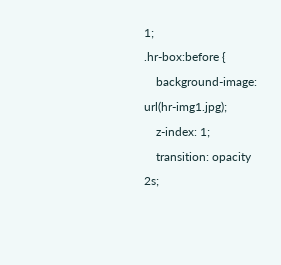1;
.hr-box:before {
    background-image: url(hr-img1.jpg);
    z-index: 1;
    transition: opacity 2s;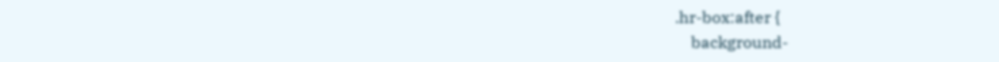.hr-box:after {
    background-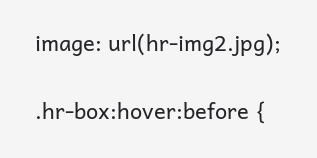image: url(hr-img2.jpg);

.hr-box:hover:before {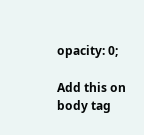opacity: 0;

Add this on body tag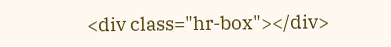<div class="hr-box"></div>